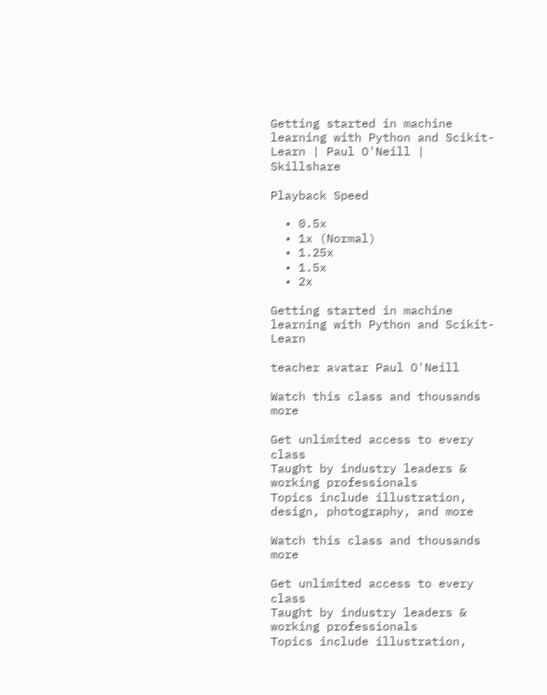Getting started in machine learning with Python and Scikit-Learn | Paul O'Neill | Skillshare

Playback Speed

  • 0.5x
  • 1x (Normal)
  • 1.25x
  • 1.5x
  • 2x

Getting started in machine learning with Python and Scikit-Learn

teacher avatar Paul O'Neill

Watch this class and thousands more

Get unlimited access to every class
Taught by industry leaders & working professionals
Topics include illustration, design, photography, and more

Watch this class and thousands more

Get unlimited access to every class
Taught by industry leaders & working professionals
Topics include illustration,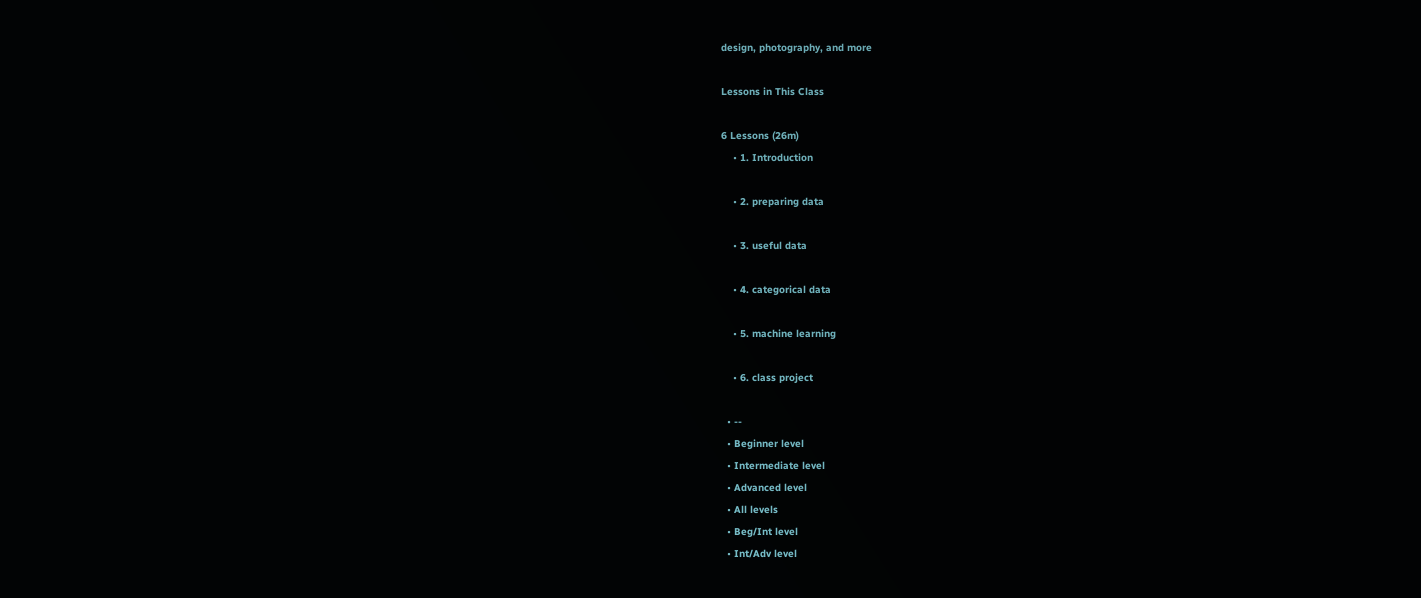design, photography, and more

Lessons in This Class

6 Lessons (26m)
    • 1. Introduction

    • 2. preparing data

    • 3. useful data

    • 4. categorical data

    • 5. machine learning

    • 6. class project

  • --
  • Beginner level
  • Intermediate level
  • Advanced level
  • All levels
  • Beg/Int level
  • Int/Adv level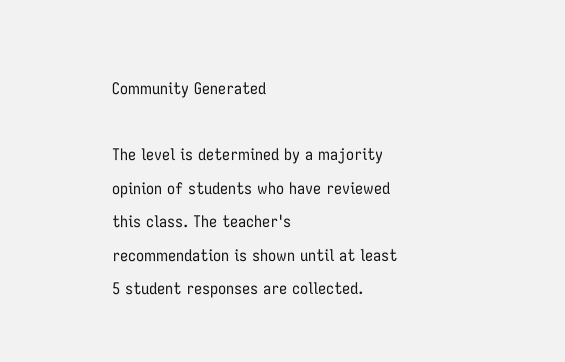Community Generated

The level is determined by a majority opinion of students who have reviewed this class. The teacher's recommendation is shown until at least 5 student responses are collected.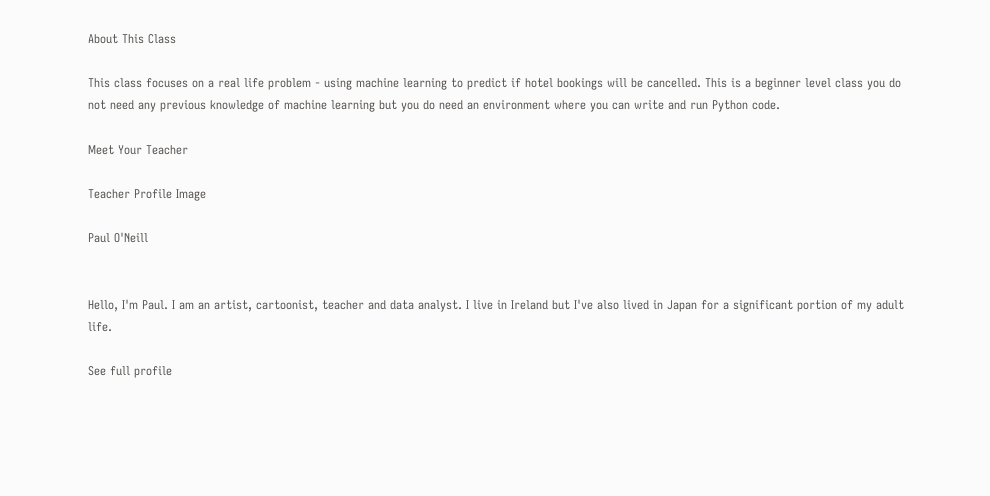About This Class

This class focuses on a real life problem - using machine learning to predict if hotel bookings will be cancelled. This is a beginner level class you do not need any previous knowledge of machine learning but you do need an environment where you can write and run Python code.

Meet Your Teacher

Teacher Profile Image

Paul O'Neill


Hello, I'm Paul. I am an artist, cartoonist, teacher and data analyst. I live in Ireland but I've also lived in Japan for a significant portion of my adult life.

See full profile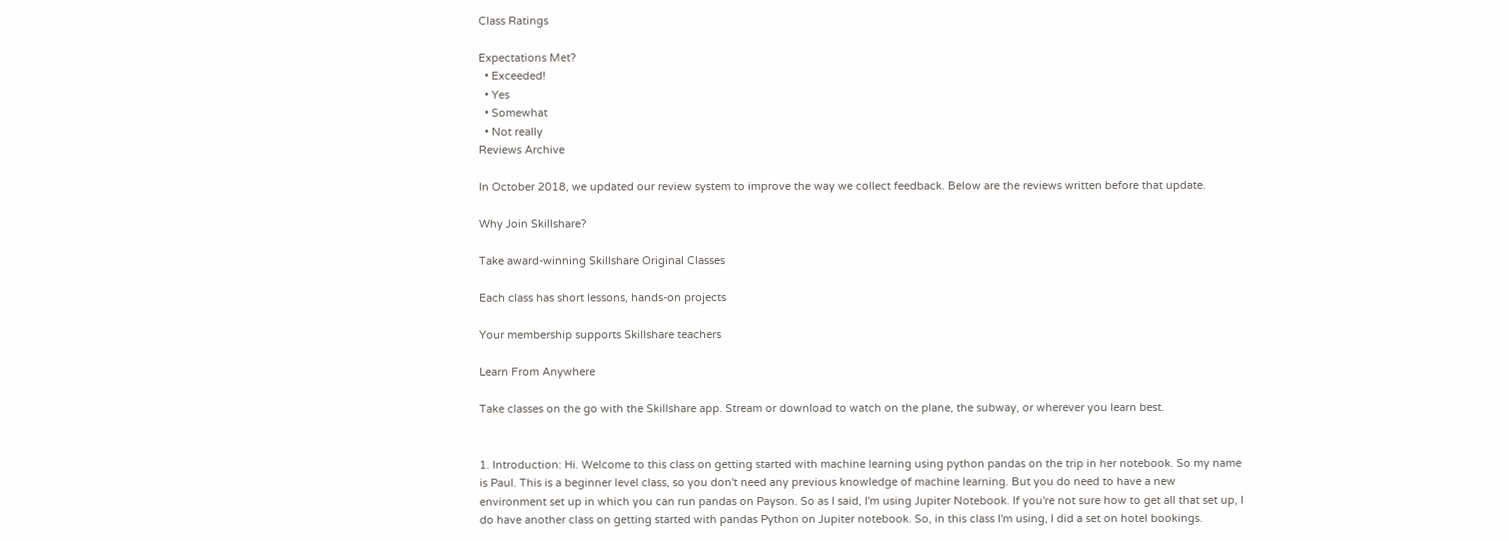Class Ratings

Expectations Met?
  • Exceeded!
  • Yes
  • Somewhat
  • Not really
Reviews Archive

In October 2018, we updated our review system to improve the way we collect feedback. Below are the reviews written before that update.

Why Join Skillshare?

Take award-winning Skillshare Original Classes

Each class has short lessons, hands-on projects

Your membership supports Skillshare teachers

Learn From Anywhere

Take classes on the go with the Skillshare app. Stream or download to watch on the plane, the subway, or wherever you learn best.


1. Introduction: Hi. Welcome to this class on getting started with machine learning using python pandas on the trip in her notebook. So my name is Paul. This is a beginner level class, so you don't need any previous knowledge of machine learning. But you do need to have a new environment set up in which you can run pandas on Payson. So as I said, I'm using Jupiter Notebook. If you're not sure how to get all that set up, I do have another class on getting started with pandas Python on Jupiter notebook. So, in this class I'm using, I did a set on hotel bookings.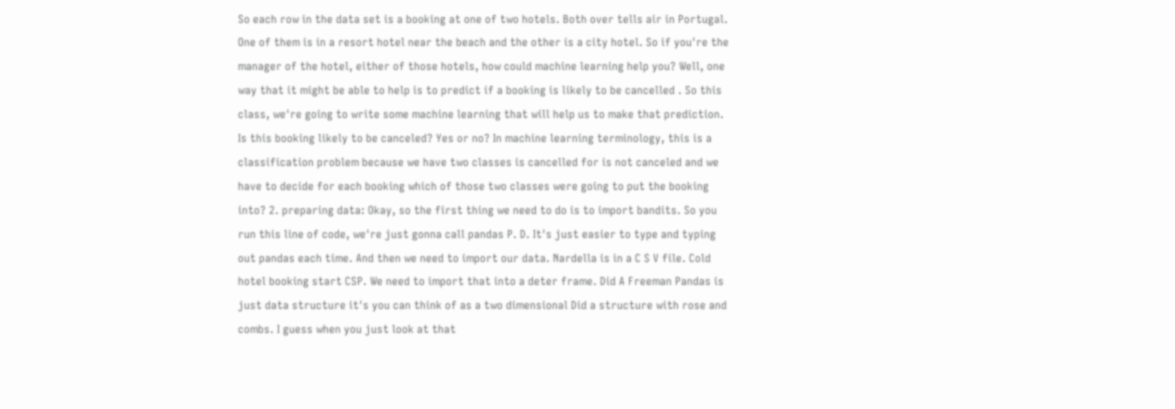So each row in the data set is a booking at one of two hotels. Both over tells air in Portugal. One of them is in a resort hotel near the beach and the other is a city hotel. So if you're the manager of the hotel, either of those hotels, how could machine learning help you? Well, one way that it might be able to help is to predict if a booking is likely to be cancelled . So this class, we're going to write some machine learning that will help us to make that prediction. Is this booking likely to be canceled? Yes or no? In machine learning terminology, this is a classification problem because we have two classes is cancelled for is not canceled and we have to decide for each booking which of those two classes were going to put the booking into? 2. preparing data: Okay, so the first thing we need to do is to import bandits. So you run this line of code, we're just gonna call pandas P. D. It's just easier to type and typing out pandas each time. And then we need to import our data. Nardella is in a C S V file. Cold hotel booking start CSP. We need to import that into a deter frame. Did A Freeman Pandas is just data structure it's you can think of as a two dimensional Did a structure with rose and combs. I guess when you just look at that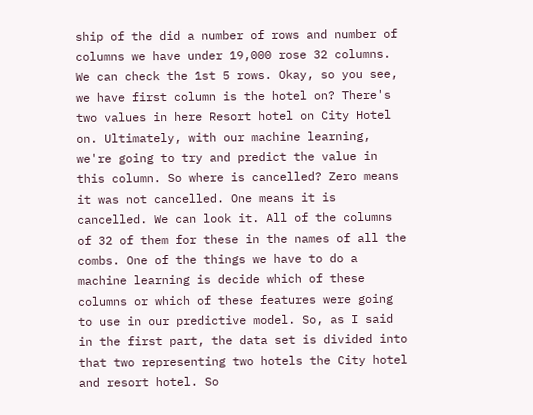ship of the did a number of rows and number of columns we have under 19,000 rose 32 columns. We can check the 1st 5 rows. Okay, so you see, we have first column is the hotel on? There's two values in here Resort hotel on City Hotel on. Ultimately, with our machine learning, we're going to try and predict the value in this column. So where is cancelled? Zero means it was not cancelled. One means it is cancelled. We can look it. All of the columns of 32 of them for these in the names of all the combs. One of the things we have to do a machine learning is decide which of these columns or which of these features were going to use in our predictive model. So, as I said in the first part, the data set is divided into that two representing two hotels the City hotel and resort hotel. So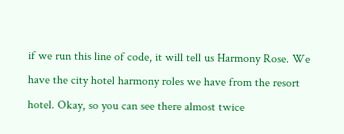if we run this line of code, it will tell us Harmony Rose. We have the city hotel harmony roles we have from the resort hotel. Okay, so you can see there almost twice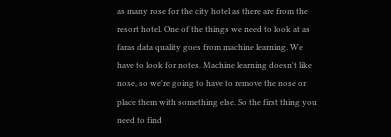as many rose for the city hotel as there are from the resort hotel. One of the things we need to look at as faras data quality goes from machine learning. We have to look for notes. Machine learning doesn't like nose, so we're going to have to remove the nose or place them with something else. So the first thing you need to find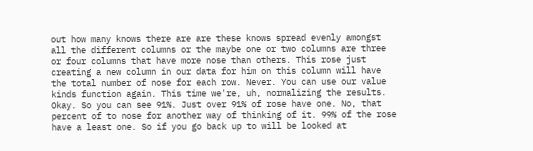out how many knows there are are these knows spread evenly amongst all the different columns or the maybe one or two columns are three or four columns that have more nose than others. This rose just creating a new column in our data for him on this column will have the total number of nose for each row. Never. You can use our value kinds function again. This time we're, uh, normalizing the results. Okay. So you can see 91%. Just over 91% of rose have one. No, that percent of to nose for another way of thinking of it. 99% of the rose have a least one. So if you go back up to will be looked at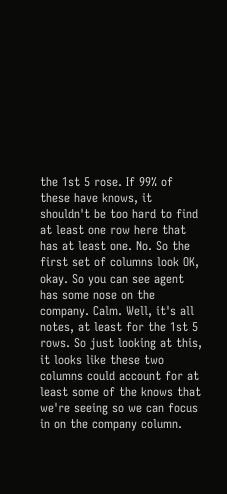the 1st 5 rose. If 99% of these have knows, it shouldn't be too hard to find at least one row here that has at least one. No. So the first set of columns look OK, okay. So you can see agent has some nose on the company. Calm. Well, it's all notes, at least for the 1st 5 rows. So just looking at this, it looks like these two columns could account for at least some of the knows that we're seeing so we can focus in on the company column.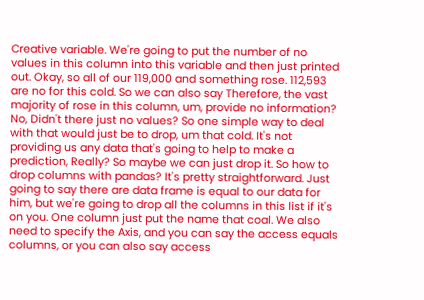Creative variable. We're going to put the number of no values in this column into this variable and then just printed out. Okay, so all of our 119,000 and something rose. 112,593 are no for this cold. So we can also say Therefore, the vast majority of rose in this column, um, provide no information? No, Didn't there just no values? So one simple way to deal with that would just be to drop, um that cold. It's not providing us any data that's going to help to make a prediction, Really? So maybe we can just drop it. So how to drop columns with pandas? It's pretty straightforward. Just going to say there are data frame is equal to our data for him, but we're going to drop all the columns in this list if it's on you. One column just put the name that coal. We also need to specify the Axis, and you can say the access equals columns, or you can also say access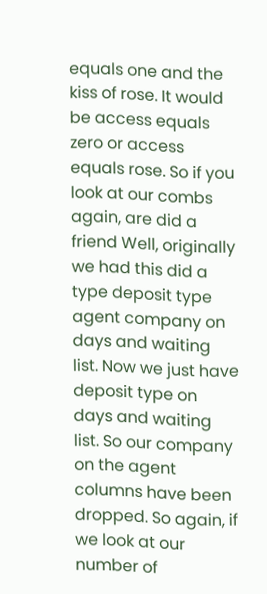equals one and the kiss of rose. It would be access equals zero or access equals rose. So if you look at our combs again, are did a friend Well, originally we had this did a type deposit type agent company on days and waiting list. Now we just have deposit type on days and waiting list. So our company on the agent columns have been dropped. So again, if we look at our number of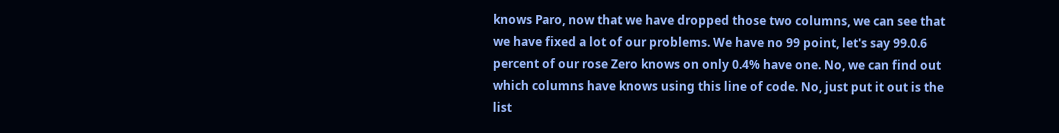knows Paro, now that we have dropped those two columns, we can see that we have fixed a lot of our problems. We have no 99 point, let's say 99.0.6 percent of our rose Zero knows on only 0.4% have one. No, we can find out which columns have knows using this line of code. No, just put it out is the list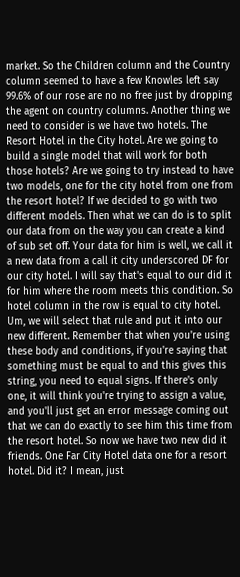market. So the Children column and the Country column seemed to have a few Knowles left say 99.6% of our rose are no no free just by dropping the agent on country columns. Another thing we need to consider is we have two hotels. The Resort Hotel in the City hotel. Are we going to build a single model that will work for both those hotels? Are we going to try instead to have two models, one for the city hotel from one from the resort hotel? If we decided to go with two different models. Then what we can do is to split our data from on the way you can create a kind of sub set off. Your data for him is well, we call it a new data from a call it city underscored DF for our city hotel. I will say that's equal to our did it for him where the room meets this condition. So hotel column in the row is equal to city hotel. Um, we will select that rule and put it into our new different. Remember that when you're using these body and conditions, if you're saying that something must be equal to and this gives this string, you need to equal signs. If there's only one, it will think you're trying to assign a value, and you'll just get an error message coming out that we can do exactly to see him this time from the resort hotel. So now we have two new did it friends. One Far City Hotel data one for a resort hotel. Did it? I mean, just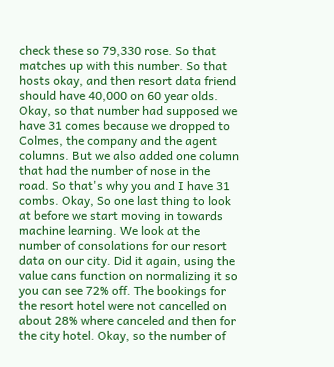check these so 79,330 rose. So that matches up with this number. So that hosts okay, and then resort data friend should have 40,000 on 60 year olds. Okay, so that number had supposed we have 31 comes because we dropped to Colmes, the company and the agent columns. But we also added one column that had the number of nose in the road. So that's why you and I have 31 combs. Okay, So one last thing to look at before we start moving in towards machine learning. We look at the number of consolations for our resort data on our city. Did it again, using the value cans function on normalizing it so you can see 72% off. The bookings for the resort hotel were not cancelled on about 28% where canceled and then for the city hotel. Okay, so the number of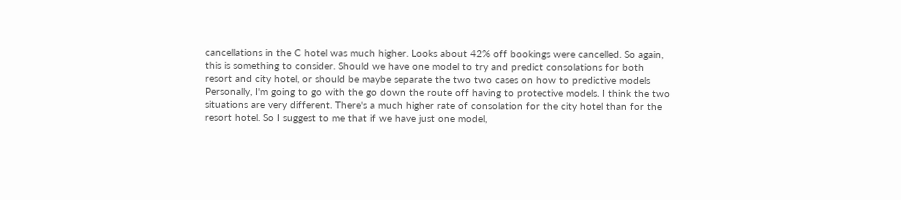cancellations in the C hotel was much higher. Looks about 42% off bookings were cancelled. So again, this is something to consider. Should we have one model to try and predict consolations for both resort and city hotel, or should be maybe separate the two two cases on how to predictive models Personally, I'm going to go with the go down the route off having to protective models. I think the two situations are very different. There's a much higher rate of consolation for the city hotel than for the resort hotel. So I suggest to me that if we have just one model,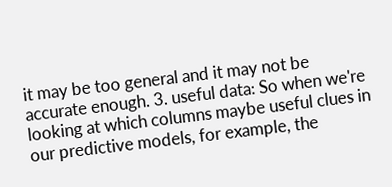it may be too general and it may not be accurate enough. 3. useful data: So when we're looking at which columns maybe useful clues in our predictive models, for example, the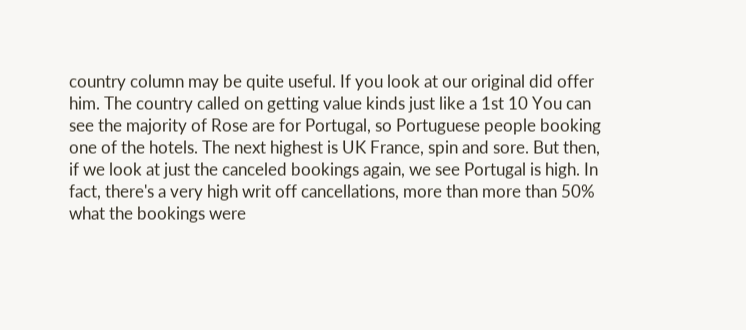country column may be quite useful. If you look at our original did offer him. The country called on getting value kinds just like a 1st 10 You can see the majority of Rose are for Portugal, so Portuguese people booking one of the hotels. The next highest is UK France, spin and sore. But then, if we look at just the canceled bookings again, we see Portugal is high. In fact, there's a very high writ off cancellations, more than more than 50% what the bookings were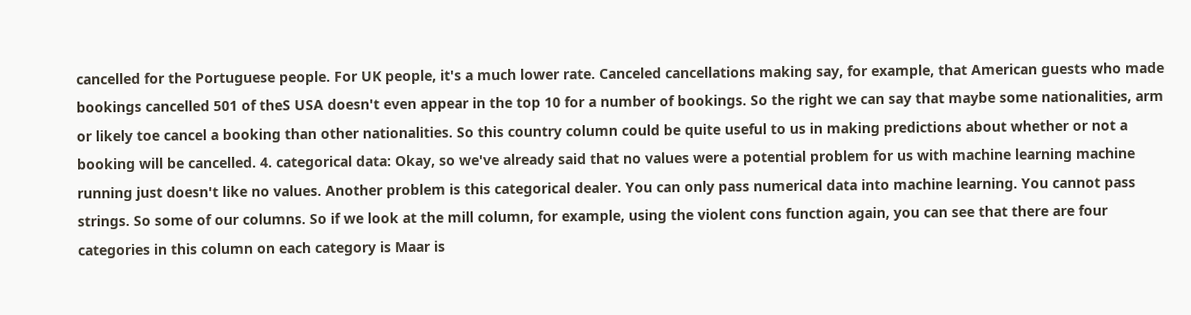cancelled for the Portuguese people. For UK people, it's a much lower rate. Canceled cancellations making say, for example, that American guests who made bookings cancelled 501 of theS USA doesn't even appear in the top 10 for a number of bookings. So the right we can say that maybe some nationalities, arm or likely toe cancel a booking than other nationalities. So this country column could be quite useful to us in making predictions about whether or not a booking will be cancelled. 4. categorical data: Okay, so we've already said that no values were a potential problem for us with machine learning machine running just doesn't like no values. Another problem is this categorical dealer. You can only pass numerical data into machine learning. You cannot pass strings. So some of our columns. So if we look at the mill column, for example, using the violent cons function again, you can see that there are four categories in this column on each category is Maar is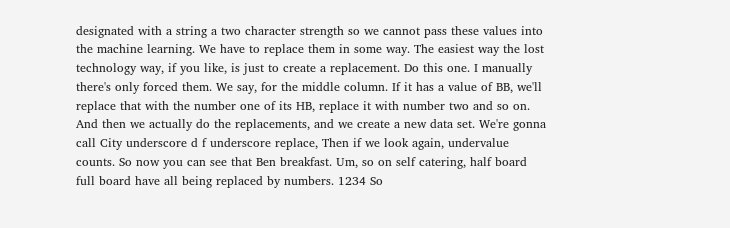designated with a string a two character strength so we cannot pass these values into the machine learning. We have to replace them in some way. The easiest way the lost technology way, if you like, is just to create a replacement. Do this one. I manually there's only forced them. We say, for the middle column. If it has a value of BB, we'll replace that with the number one of its HB, replace it with number two and so on. And then we actually do the replacements, and we create a new data set. We're gonna call City underscore d f underscore replace, Then if we look again, undervalue counts. So now you can see that Ben breakfast. Um, so on self catering, half board full board have all being replaced by numbers. 1234 So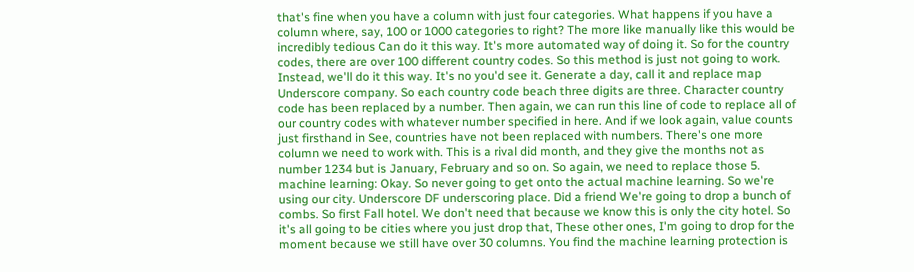that's fine when you have a column with just four categories. What happens if you have a column where, say, 100 or 1000 categories to right? The more like manually like this would be incredibly tedious Can do it this way. It's more automated way of doing it. So for the country codes, there are over 100 different country codes. So this method is just not going to work. Instead, we'll do it this way. It's no you'd see it. Generate a day, call it and replace map Underscore company. So each country code beach three digits are three. Character country code has been replaced by a number. Then again, we can run this line of code to replace all of our country codes with whatever number specified in here. And if we look again, value counts just firsthand in See, countries have not been replaced with numbers. There's one more column we need to work with. This is a rival did month, and they give the months not as number 1234 but is January, February and so on. So again, we need to replace those 5. machine learning: Okay. So never going to get onto the actual machine learning. So we're using our city. Underscore DF underscoring place. Did a friend We're going to drop a bunch of combs. So first Fall hotel. We don't need that because we know this is only the city hotel. So it's all going to be cities where you just drop that, These other ones, I'm going to drop for the moment because we still have over 30 columns. You find the machine learning protection is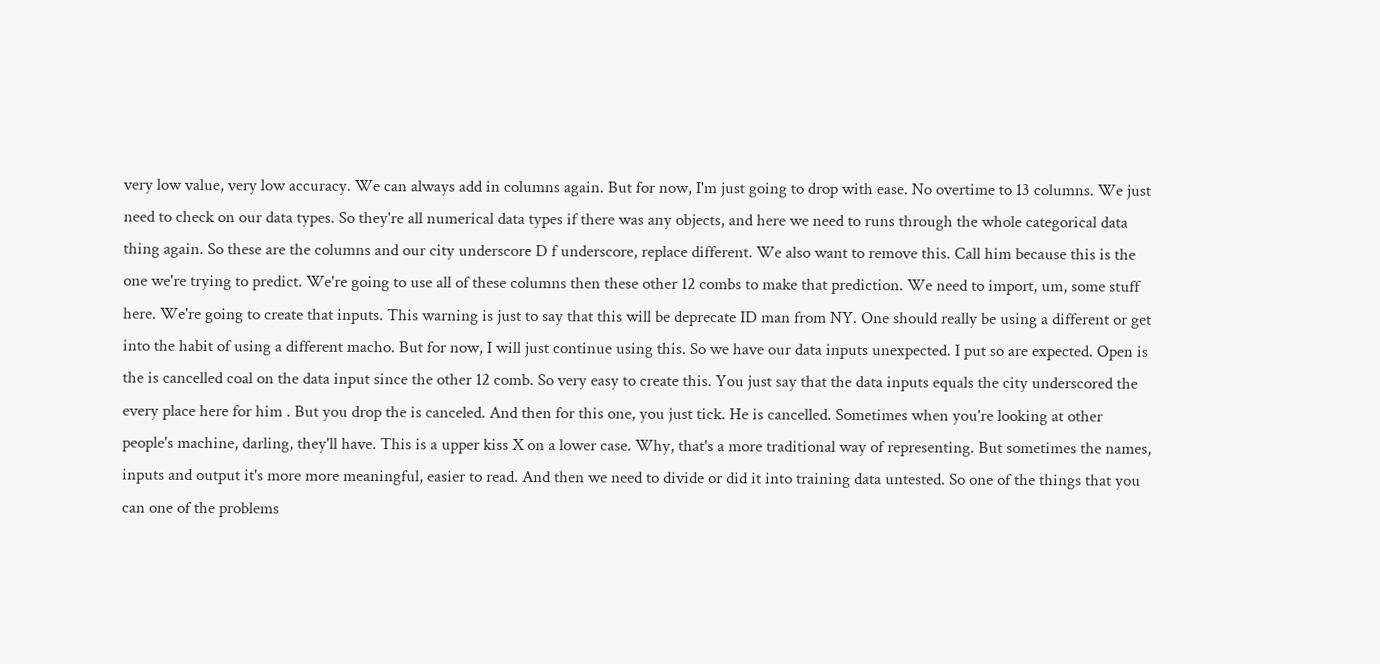very low value, very low accuracy. We can always add in columns again. But for now, I'm just going to drop with ease. No overtime to 13 columns. We just need to check on our data types. So they're all numerical data types if there was any objects, and here we need to runs through the whole categorical data thing again. So these are the columns and our city underscore D f underscore, replace different. We also want to remove this. Call him because this is the one we're trying to predict. We're going to use all of these columns then these other 12 combs to make that prediction. We need to import, um, some stuff here. We're going to create that inputs. This warning is just to say that this will be deprecate ID man from NY. One should really be using a different or get into the habit of using a different macho. But for now, I will just continue using this. So we have our data inputs unexpected. I put so are expected. Open is the is cancelled coal on the data input since the other 12 comb. So very easy to create this. You just say that the data inputs equals the city underscored the every place here for him . But you drop the is canceled. And then for this one, you just tick. He is cancelled. Sometimes when you're looking at other people's machine, darling, they'll have. This is a upper kiss X on a lower case. Why, that's a more traditional way of representing. But sometimes the names, inputs and output it's more more meaningful, easier to read. And then we need to divide or did it into training data untested. So one of the things that you can one of the problems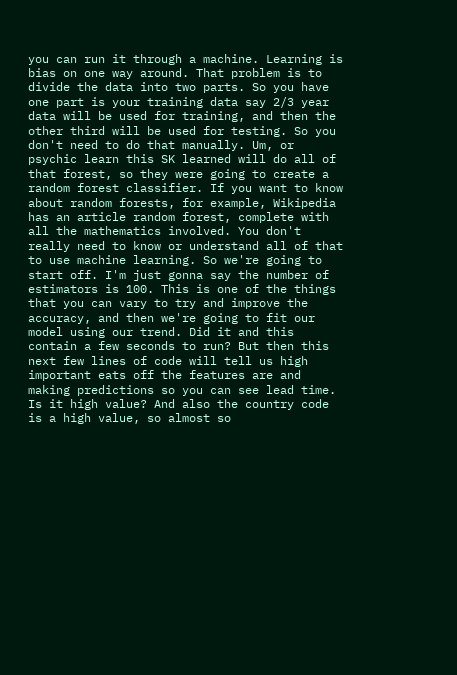you can run it through a machine. Learning is bias on one way around. That problem is to divide the data into two parts. So you have one part is your training data say 2/3 year data will be used for training, and then the other third will be used for testing. So you don't need to do that manually. Um, or psychic learn this SK learned will do all of that forest, so they were going to create a random forest classifier. If you want to know about random forests, for example, Wikipedia has an article random forest, complete with all the mathematics involved. You don't really need to know or understand all of that to use machine learning. So we're going to start off. I'm just gonna say the number of estimators is 100. This is one of the things that you can vary to try and improve the accuracy, and then we're going to fit our model using our trend. Did it and this contain a few seconds to run? But then this next few lines of code will tell us high important eats off the features are and making predictions so you can see lead time. Is it high value? And also the country code is a high value, so almost so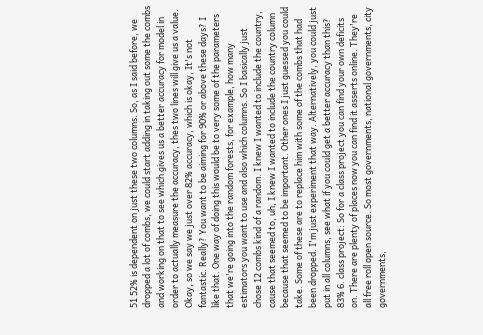51 52% is dependent on just these two columns. So, as I said before, we dropped a lot of combs, we could start adding in taking out some the combs and working on that to see which gives us a better accuracy for model in order to actually measure the accuracy, thes two lines will give us a value. Okay, so we say we just over 82% accuracy, which is okay, It's not fantastic. Really? You want to be aiming for 90% or above these days? I like that. One way of doing this would be to very some of the parameters that we're going into the random forests, for example, how many estimators you want to use and also which columns. So I basically just chose 12 combs kind of a random. I knew I wanted to include the country, cause that seemed to, uh, I knew I wanted to include the country column because that seemed to be important. Other ones I just guessed you could take. Some of these are to replace him with some of the combs that had been dropped. I'm just experiment that way. Alternatively, you could just put in all columns, see what if you could get a better accuracy than this? 83% 6. class project: So for a class project you can find your own deficits on. There are plenty of places now you can find it asserts online. They're all free roll open source. So most governments, national governments, city governments,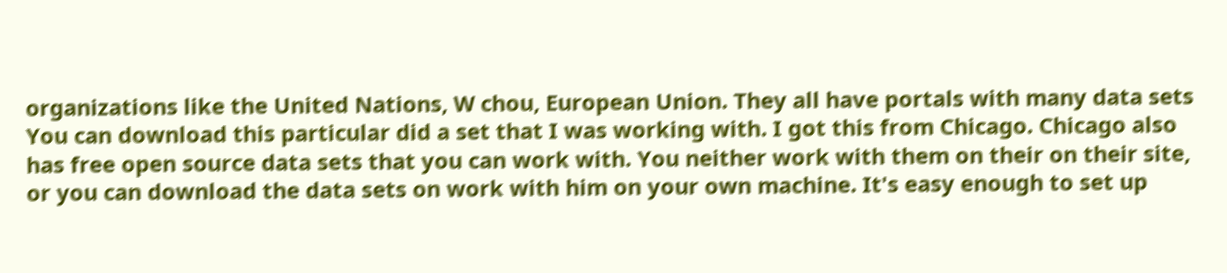organizations like the United Nations, W chou, European Union. They all have portals with many data sets You can download this particular did a set that I was working with. I got this from Chicago. Chicago also has free open source data sets that you can work with. You neither work with them on their on their site, or you can download the data sets on work with him on your own machine. It's easy enough to set up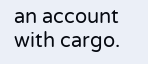an account with cargo.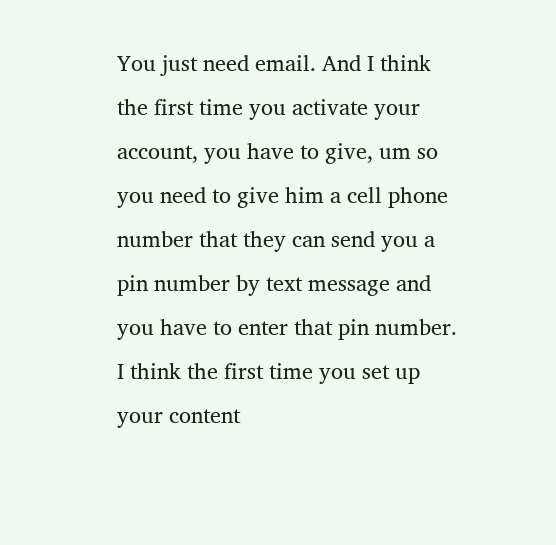You just need email. And I think the first time you activate your account, you have to give, um so you need to give him a cell phone number that they can send you a pin number by text message and you have to enter that pin number. I think the first time you set up your content